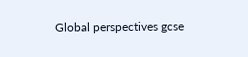Global perspectives gcse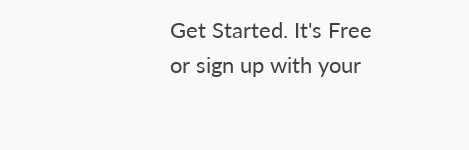Get Started. It's Free
or sign up with your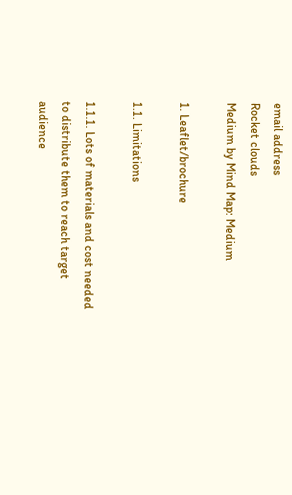email address
Rocket clouds
Medium by Mind Map: Medium

1. Leaflet/brochure

1.1. Limitations

1.1.1. Lots of materials and cost needed to distribute them to reach target audience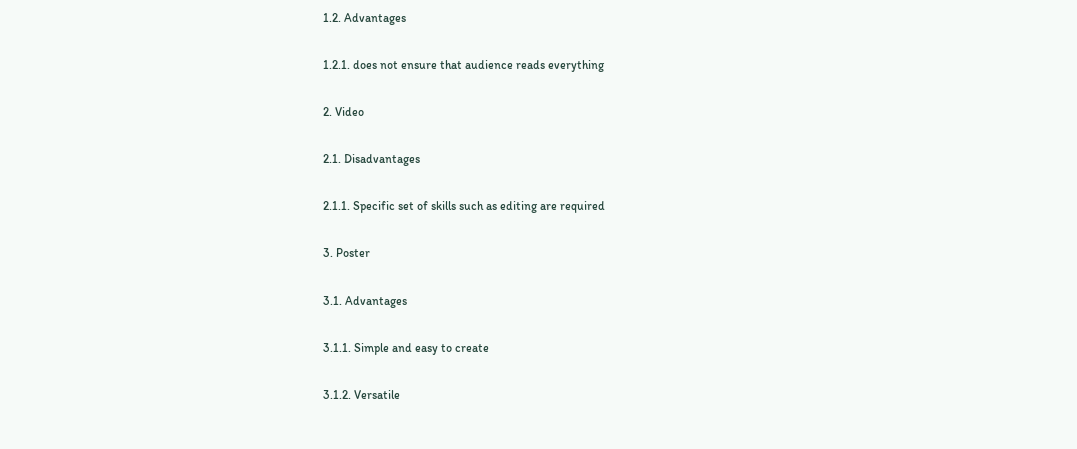1.2. Advantages

1.2.1. does not ensure that audience reads everything

2. Video

2.1. Disadvantages

2.1.1. Specific set of skills such as editing are required

3. Poster

3.1. Advantages

3.1.1. Simple and easy to create

3.1.2. Versatile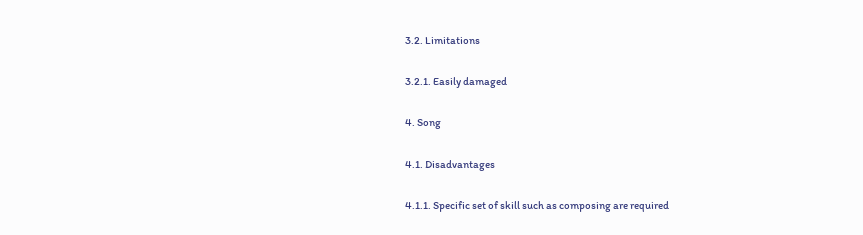3.2. Limitations

3.2.1. Easily damaged

4. Song

4.1. Disadvantages

4.1.1. Specific set of skill such as composing are required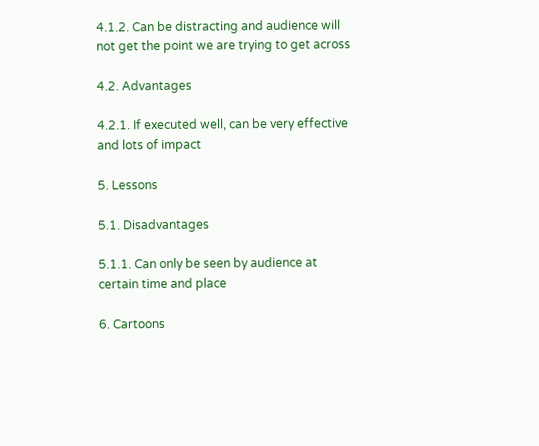4.1.2. Can be distracting and audience will not get the point we are trying to get across

4.2. Advantages

4.2.1. If executed well, can be very effective and lots of impact

5. Lessons

5.1. Disadvantages

5.1.1. Can only be seen by audience at certain time and place

6. Cartoons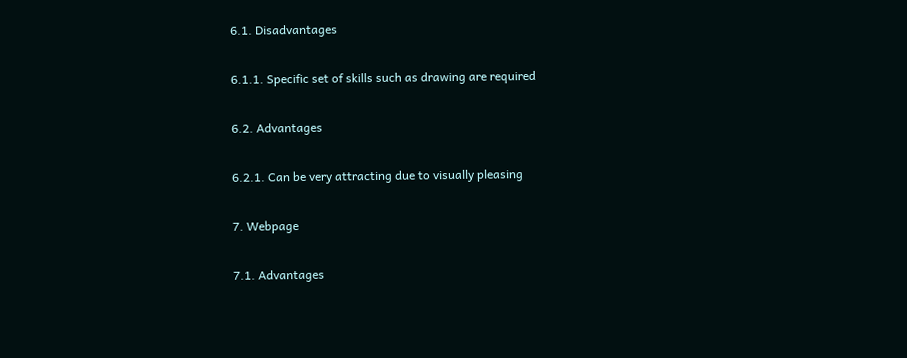6.1. Disadvantages

6.1.1. Specific set of skills such as drawing are required

6.2. Advantages

6.2.1. Can be very attracting due to visually pleasing

7. Webpage

7.1. Advantages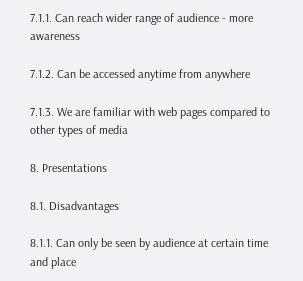7.1.1. Can reach wider range of audience - more awareness

7.1.2. Can be accessed anytime from anywhere

7.1.3. We are familiar with web pages compared to other types of media

8. Presentations

8.1. Disadvantages

8.1.1. Can only be seen by audience at certain time and place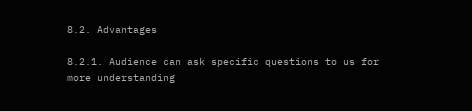8.2. Advantages

8.2.1. Audience can ask specific questions to us for more understanding